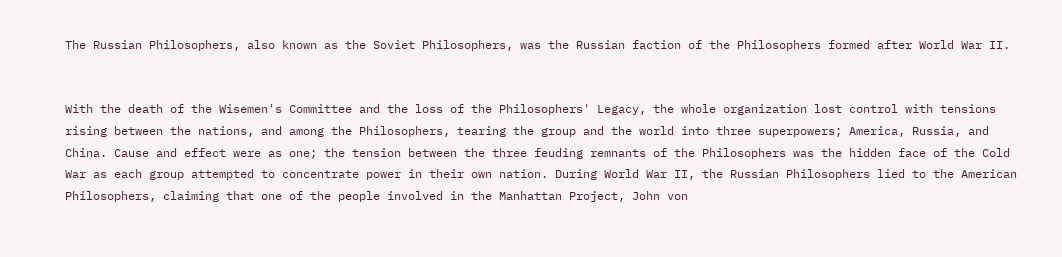The Russian Philosophers, also known as the Soviet Philosophers, was the Russian faction of the Philosophers formed after World War II.


With the death of the Wisemen's Committee and the loss of the Philosophers' Legacy, the whole organization lost control with tensions rising between the nations, and among the Philosophers, tearing the group and the world into three superpowers; America, Russia, and China. Cause and effect were as one; the tension between the three feuding remnants of the Philosophers was the hidden face of the Cold War as each group attempted to concentrate power in their own nation. During World War II, the Russian Philosophers lied to the American Philosophers, claiming that one of the people involved in the Manhattan Project, John von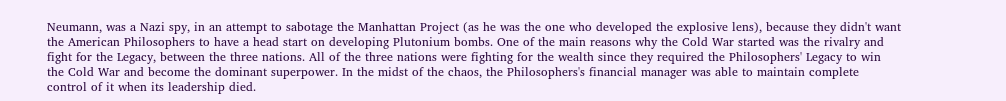Neumann, was a Nazi spy, in an attempt to sabotage the Manhattan Project (as he was the one who developed the explosive lens), because they didn't want the American Philosophers to have a head start on developing Plutonium bombs. One of the main reasons why the Cold War started was the rivalry and fight for the Legacy, between the three nations. All of the three nations were fighting for the wealth since they required the Philosophers' Legacy to win the Cold War and become the dominant superpower. In the midst of the chaos, the Philosophers's financial manager was able to maintain complete control of it when its leadership died.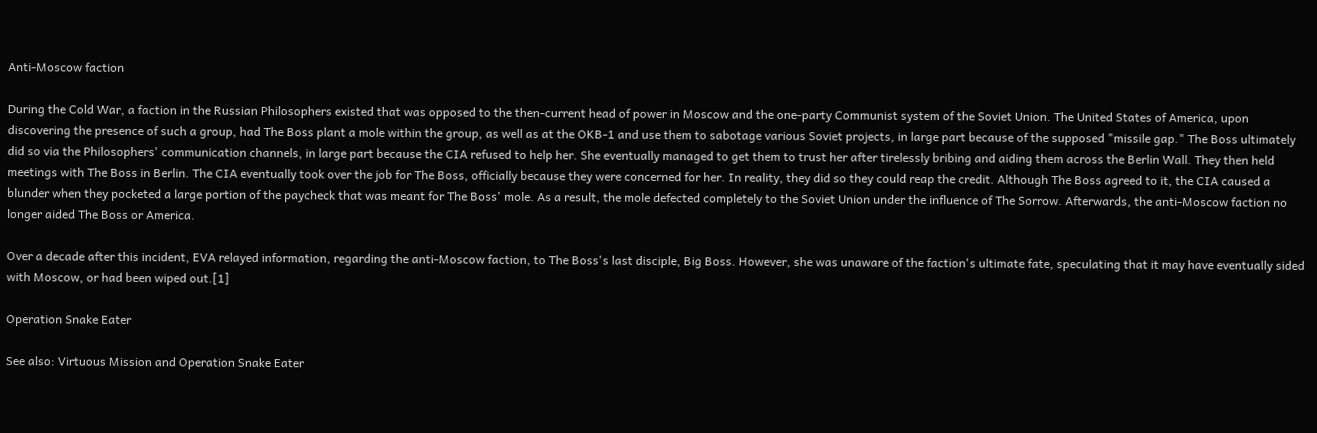Anti-Moscow faction

During the Cold War, a faction in the Russian Philosophers existed that was opposed to the then-current head of power in Moscow and the one-party Communist system of the Soviet Union. The United States of America, upon discovering the presence of such a group, had The Boss plant a mole within the group, as well as at the OKB-1 and use them to sabotage various Soviet projects, in large part because of the supposed "missile gap." The Boss ultimately did so via the Philosophers' communication channels, in large part because the CIA refused to help her. She eventually managed to get them to trust her after tirelessly bribing and aiding them across the Berlin Wall. They then held meetings with The Boss in Berlin. The CIA eventually took over the job for The Boss, officially because they were concerned for her. In reality, they did so they could reap the credit. Although The Boss agreed to it, the CIA caused a blunder when they pocketed a large portion of the paycheck that was meant for The Boss' mole. As a result, the mole defected completely to the Soviet Union under the influence of The Sorrow. Afterwards, the anti-Moscow faction no longer aided The Boss or America.

Over a decade after this incident, EVA relayed information, regarding the anti-Moscow faction, to The Boss's last disciple, Big Boss. However, she was unaware of the faction's ultimate fate, speculating that it may have eventually sided with Moscow, or had been wiped out.[1]

Operation Snake Eater

See also: Virtuous Mission and Operation Snake Eater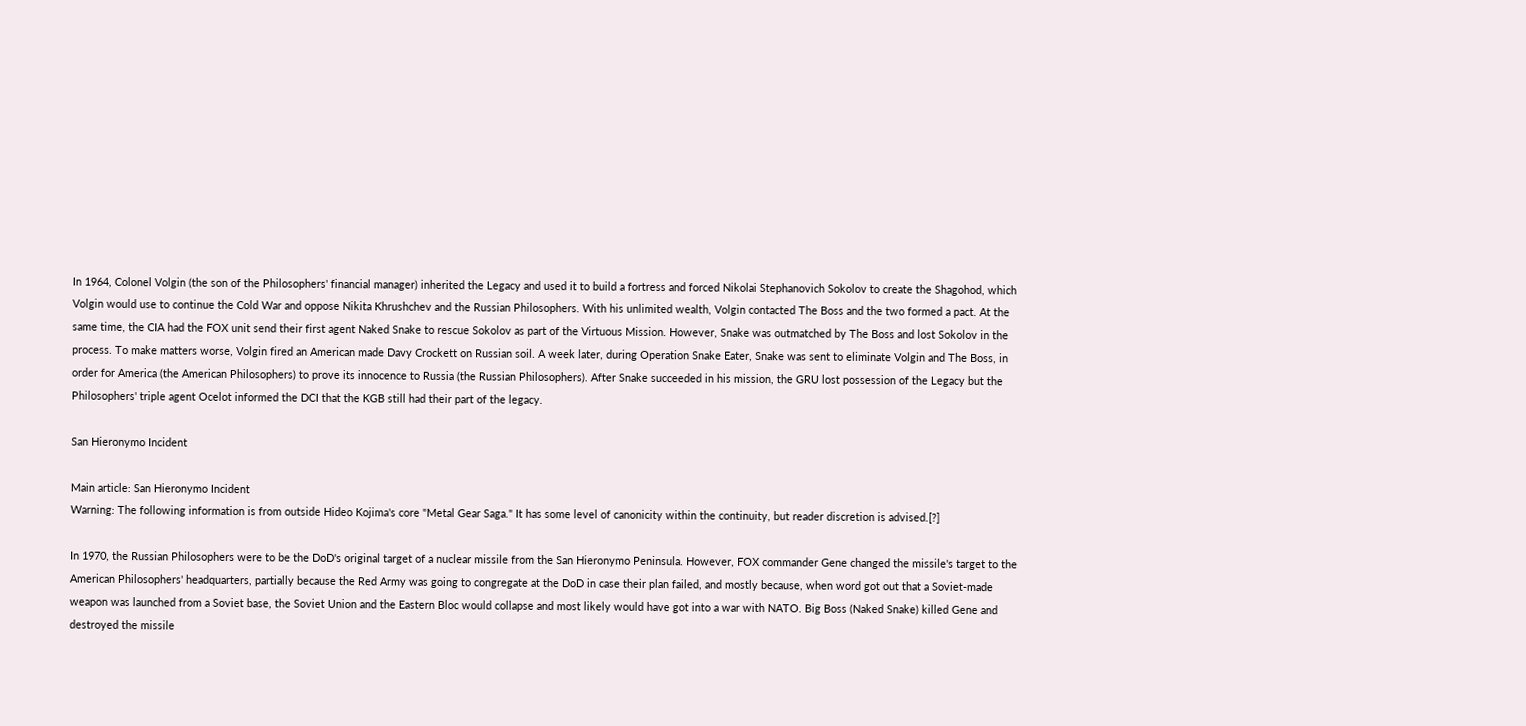In 1964, Colonel Volgin (the son of the Philosophers' financial manager) inherited the Legacy and used it to build a fortress and forced Nikolai Stephanovich Sokolov to create the Shagohod, which Volgin would use to continue the Cold War and oppose Nikita Khrushchev and the Russian Philosophers. With his unlimited wealth, Volgin contacted The Boss and the two formed a pact. At the same time, the CIA had the FOX unit send their first agent Naked Snake to rescue Sokolov as part of the Virtuous Mission. However, Snake was outmatched by The Boss and lost Sokolov in the process. To make matters worse, Volgin fired an American made Davy Crockett on Russian soil. A week later, during Operation Snake Eater, Snake was sent to eliminate Volgin and The Boss, in order for America (the American Philosophers) to prove its innocence to Russia (the Russian Philosophers). After Snake succeeded in his mission, the GRU lost possession of the Legacy but the Philosophers' triple agent Ocelot informed the DCI that the KGB still had their part of the legacy.

San Hieronymo Incident

Main article: San Hieronymo Incident
Warning: The following information is from outside Hideo Kojima's core "Metal Gear Saga." It has some level of canonicity within the continuity, but reader discretion is advised.[?]

In 1970, the Russian Philosophers were to be the DoD's original target of a nuclear missile from the San Hieronymo Peninsula. However, FOX commander Gene changed the missile's target to the American Philosophers' headquarters, partially because the Red Army was going to congregate at the DoD in case their plan failed, and mostly because, when word got out that a Soviet-made weapon was launched from a Soviet base, the Soviet Union and the Eastern Bloc would collapse and most likely would have got into a war with NATO. Big Boss (Naked Snake) killed Gene and destroyed the missile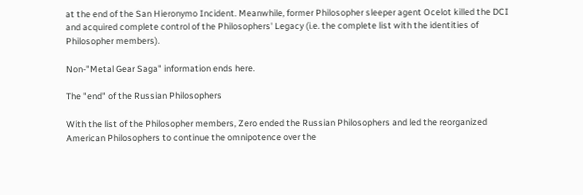at the end of the San Hieronymo Incident. Meanwhile, former Philosopher sleeper agent Ocelot killed the DCI and acquired complete control of the Philosophers' Legacy (i.e. the complete list with the identities of Philosopher members).

Non-"Metal Gear Saga" information ends here.

The "end" of the Russian Philosophers

With the list of the Philosopher members, Zero ended the Russian Philosophers and led the reorganized American Philosophers to continue the omnipotence over the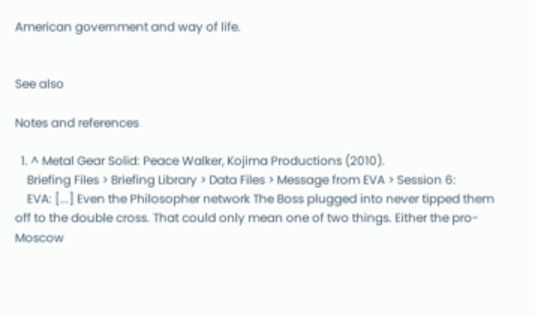American government and way of life.


See also

Notes and references

  1. ^ Metal Gear Solid: Peace Walker, Kojima Productions (2010).
    Briefing Files > Briefing Library > Data Files > Message from EVA > Session 6:
    EVA: [...] Even the Philosopher network The Boss plugged into never tipped them off to the double cross. That could only mean one of two things. Either the pro-Moscow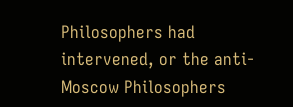Philosophers had intervened, or the anti-Moscow Philosophers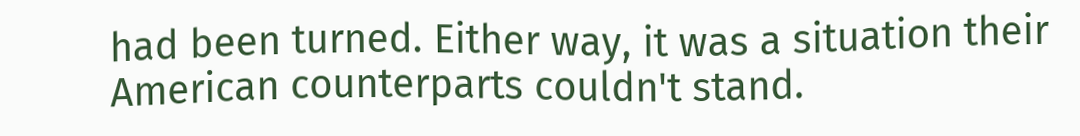had been turned. Either way, it was a situation their American counterparts couldn't stand.